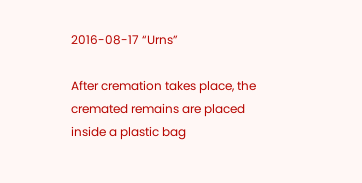2016-08-17 “Urns”

After cremation takes place, the cremated remains are placed inside a plastic bag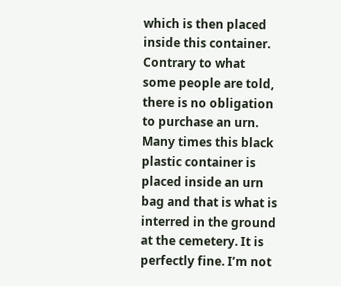which is then placed inside this container. Contrary to what some people are told, there is no obligation to purchase an urn. Many times this black plastic container is placed inside an urn bag and that is what is interred in the ground at the cemetery. It is perfectly fine. I’m not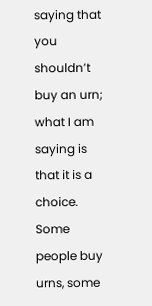saying that you shouldn’t buy an urn; what I am saying is that it is a choice. Some people buy urns, some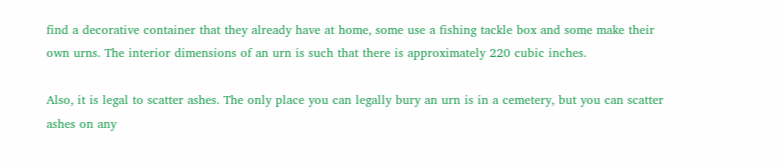find a decorative container that they already have at home, some use a fishing tackle box and some make their own urns. The interior dimensions of an urn is such that there is approximately 220 cubic inches.

Also, it is legal to scatter ashes. The only place you can legally bury an urn is in a cemetery, but you can scatter ashes on any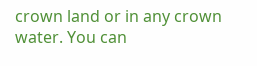crown land or in any crown water. You can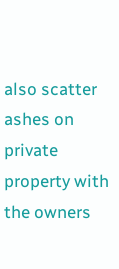also scatter ashes on private property with the owners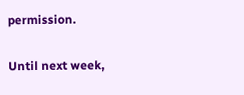permission.

Until next week,